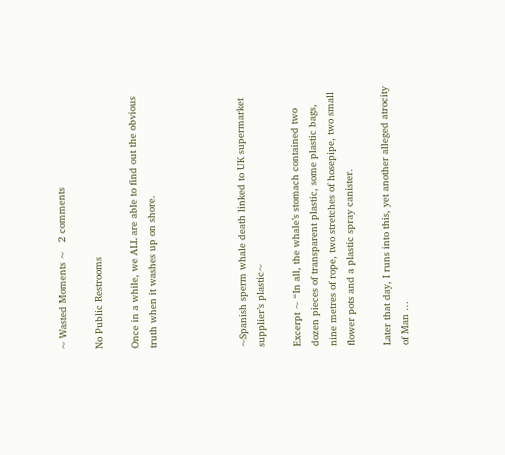~ Wasted Moments ~   2 comments

No Public Restrooms

Once in a while, we ALL are able to find out the obvious truth when it washes up on shore.




~Spanish sperm whale death linked to UK supermarket supplier’s plastic~

Excerpt ~ “In all, the whale’s stomach contained two dozen pieces of transparent plastic, some plastic bags, nine metres of rope, two stretches of hosepipe, two small flower pots and a plastic spray canister.

Later that day, I runs into this, yet another alleged atrocity of Man …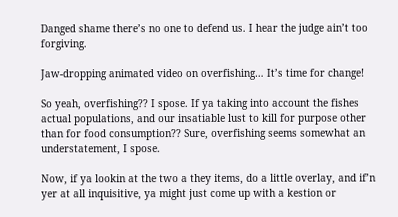Danged shame there’s no one to defend us. I hear the judge ain’t too forgiving.

Jaw-dropping animated video on overfishing… It’s time for change!

So yeah, overfishing?? I spose. If ya taking into account the fishes actual populations, and our insatiable lust to kill for purpose other than for food consumption?? Sure, overfishing seems somewhat an understatement, I spose.

Now, if ya lookin at the two a they items, do a little overlay, and if’n yer at all inquisitive, ya might just come up with a kestion or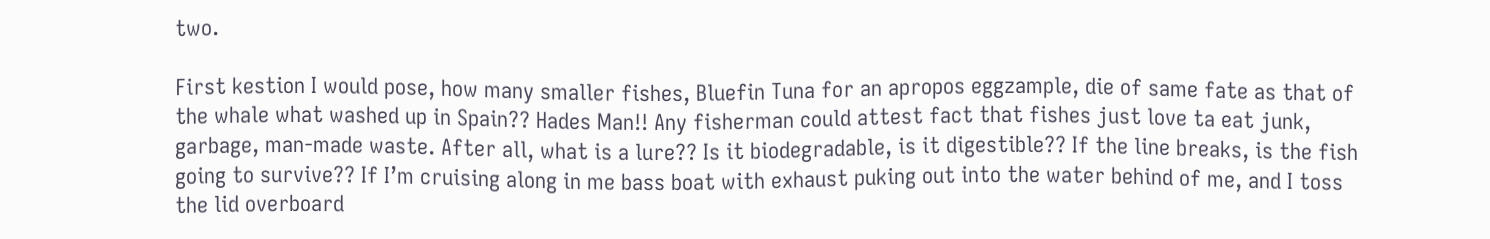two.

First kestion I would pose, how many smaller fishes, Bluefin Tuna for an apropos eggzample, die of same fate as that of the whale what washed up in Spain?? Hades Man!! Any fisherman could attest fact that fishes just love ta eat junk, garbage, man-made waste. After all, what is a lure?? Is it biodegradable, is it digestible?? If the line breaks, is the fish going to survive?? If I’m cruising along in me bass boat with exhaust puking out into the water behind of me, and I toss the lid overboard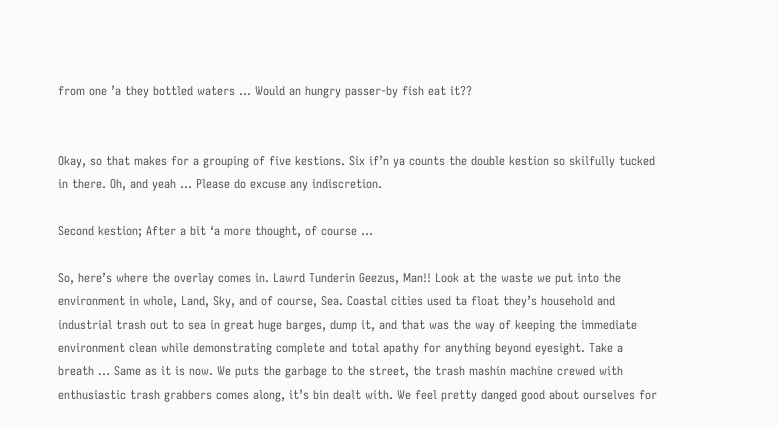from one ’a they bottled waters … Would an hungry passer-by fish eat it??


Okay, so that makes for a grouping of five kestions. Six if’n ya counts the double kestion so skilfully tucked in there. Oh, and yeah … Please do excuse any indiscretion.

Second kestion; After a bit ‘a more thought, of course …

So, here’s where the overlay comes in. Lawrd Tunderin Geezus, Man!! Look at the waste we put into the environment in whole, Land, Sky, and of course, Sea. Coastal cities used ta float they’s household and industrial trash out to sea in great huge barges, dump it, and that was the way of keeping the immediate environment clean while demonstrating complete and total apathy for anything beyond eyesight. Take a breath … Same as it is now. We puts the garbage to the street, the trash mashin machine crewed with enthusiastic trash grabbers comes along, it’s bin dealt with. We feel pretty danged good about ourselves for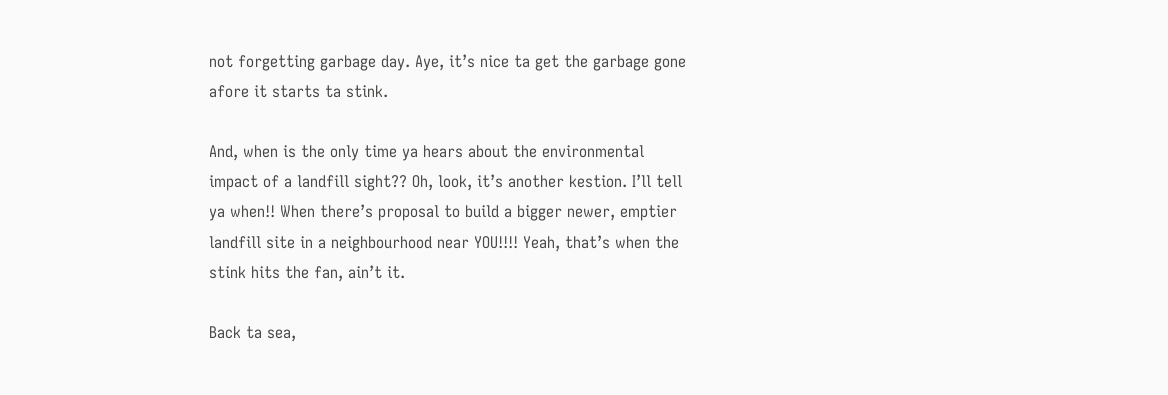not forgetting garbage day. Aye, it’s nice ta get the garbage gone afore it starts ta stink.

And, when is the only time ya hears about the environmental impact of a landfill sight?? Oh, look, it’s another kestion. I’ll tell ya when!! When there’s proposal to build a bigger newer, emptier landfill site in a neighbourhood near YOU!!!! Yeah, that’s when the stink hits the fan, ain’t it.

Back ta sea,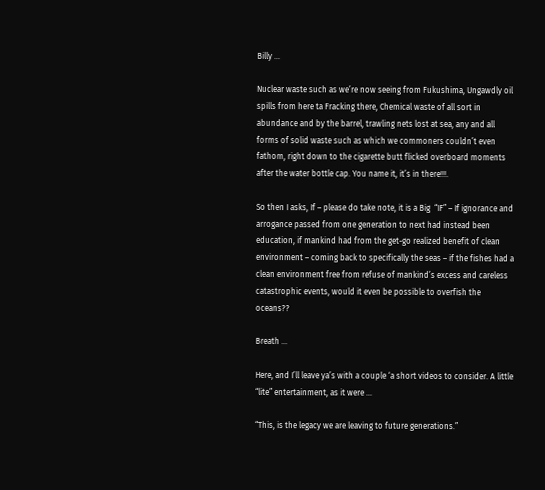Billy …

Nuclear waste such as we’re now seeing from Fukushima, Ungawdly oil spills from here ta Fracking there, Chemical waste of all sort in abundance and by the barrel, trawling nets lost at sea, any and all forms of solid waste such as which we commoners couldn’t even fathom, right down to the cigarette butt flicked overboard moments after the water bottle cap. You name it, it’s in there!!!.

So then I asks, If – please do take note, it is a Big  “IF” – If ignorance and arrogance passed from one generation to next had instead been education, if mankind had from the get-go realized benefit of clean environment – coming back to specifically the seas – if the fishes had a clean environment free from refuse of mankind’s excess and careless catastrophic events, would it even be possible to overfish the oceans??

Breath …

Here, and I’ll leave ya’s with a couple ‘a short videos to consider. A little “lite” entertainment, as it were …

“This, is the legacy we are leaving to future generations.”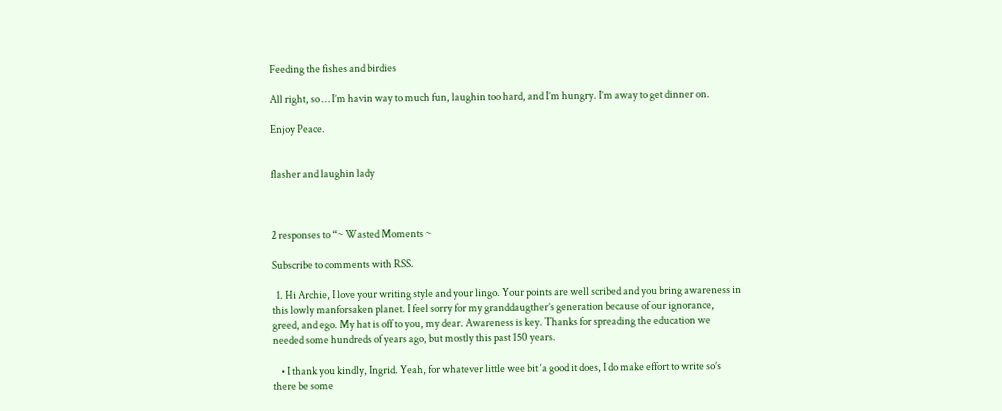Feeding the fishes and birdies

All right, so … I’m havin way to much fun, laughin too hard, and I’m hungry. I’m away to get dinner on.

Enjoy Peace.


flasher and laughin lady



2 responses to “~ Wasted Moments ~

Subscribe to comments with RSS.

  1. Hi Archie, I love your writing style and your lingo. Your points are well scribed and you bring awareness in this lowly manforsaken planet. I feel sorry for my granddaugther’s generation because of our ignorance, greed, and ego. My hat is off to you, my dear. Awareness is key. Thanks for spreading the education we needed some hundreds of years ago, but mostly this past 150 years.

    • I thank you kindly, Ingrid. Yeah, for whatever little wee bit ‘a good it does, I do make effort to write so’s there be some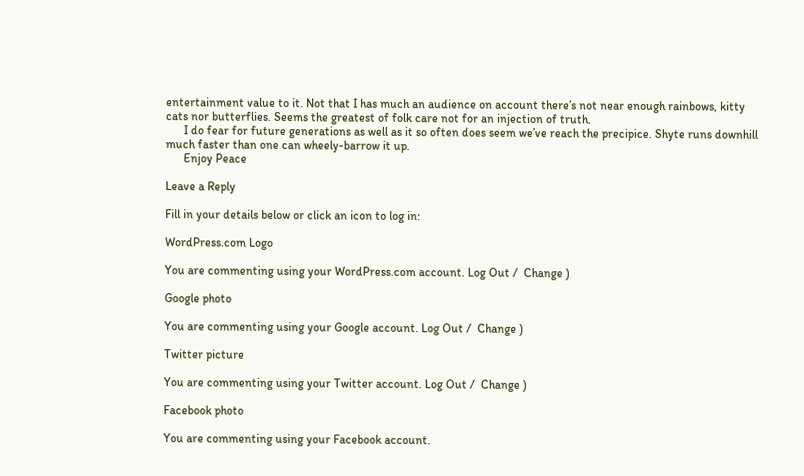entertainment value to it. Not that I has much an audience on account there’s not near enough rainbows, kitty cats nor butterflies. Seems the greatest of folk care not for an injection of truth.
      I do fear for future generations as well as it so often does seem we’ve reach the precipice. Shyte runs downhill much faster than one can wheely-barrow it up.
      Enjoy Peace

Leave a Reply

Fill in your details below or click an icon to log in:

WordPress.com Logo

You are commenting using your WordPress.com account. Log Out /  Change )

Google photo

You are commenting using your Google account. Log Out /  Change )

Twitter picture

You are commenting using your Twitter account. Log Out /  Change )

Facebook photo

You are commenting using your Facebook account.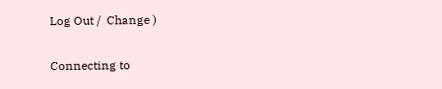Log Out /  Change )

Connecting to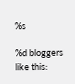%s

%d bloggers like this: